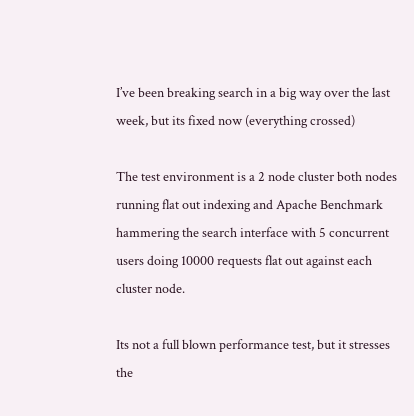I’ve been breaking search in a big way over the last week, but its fixed now (everything crossed)

The test environment is a 2 node cluster both nodes running flat out indexing and Apache Benchmark hammering the search interface with 5 concurrent users doing 10000 requests flat out against each cluster node.

Its not a full blown performance test, but it stresses the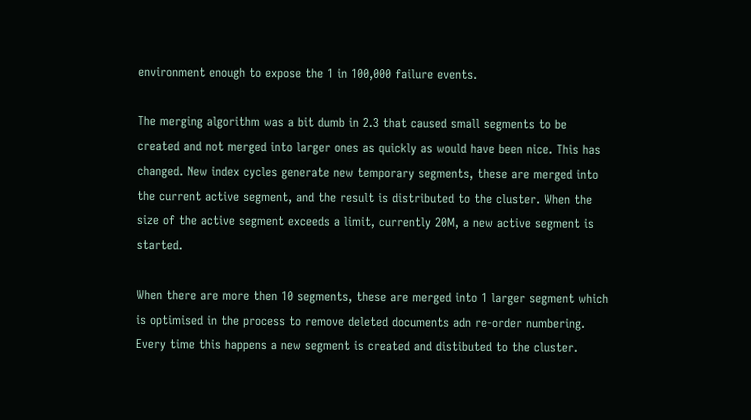environment enough to expose the 1 in 100,000 failure events.

The merging algorithm was a bit dumb in 2.3 that caused small segments to be created and not merged into larger ones as quickly as would have been nice. This has changed. New index cycles generate new temporary segments, these are merged into the current active segment, and the result is distributed to the cluster. When the size of the active segment exceeds a limit, currently 20M, a new active segment is started.

When there are more then 10 segments, these are merged into 1 larger segment which is optimised in the process to remove deleted documents adn re-order numbering. Every time this happens a new segment is created and distibuted to the cluster.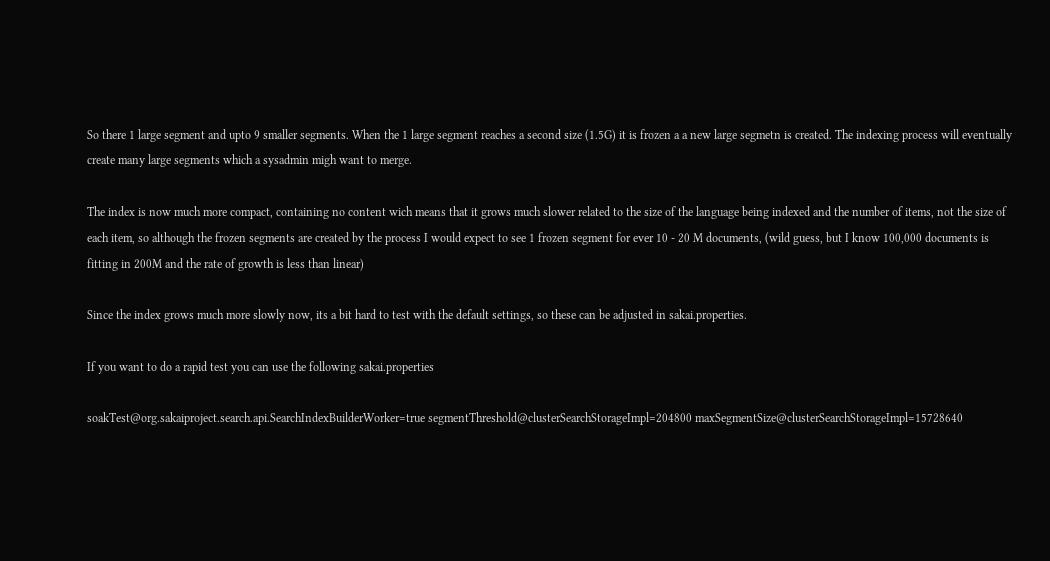So there 1 large segment and upto 9 smaller segments. When the 1 large segment reaches a second size (1.5G) it is frozen a a new large segmetn is created. The indexing process will eventually create many large segments which a sysadmin migh want to merge.

The index is now much more compact, containing no content wich means that it grows much slower related to the size of the language being indexed and the number of items, not the size of each item, so although the frozen segments are created by the process I would expect to see 1 frozen segment for ever 10 - 20 M documents, (wild guess, but I know 100,000 documents is fitting in 200M and the rate of growth is less than linear)

Since the index grows much more slowly now, its a bit hard to test with the default settings, so these can be adjusted in sakai.properties.

If you want to do a rapid test you can use the following sakai.properties

soakTest@org.sakaiproject.search.api.SearchIndexBuilderWorker=true segmentThreshold@clusterSearchStorageImpl=204800 maxSegmentSize@clusterSearchStorageImpl=15728640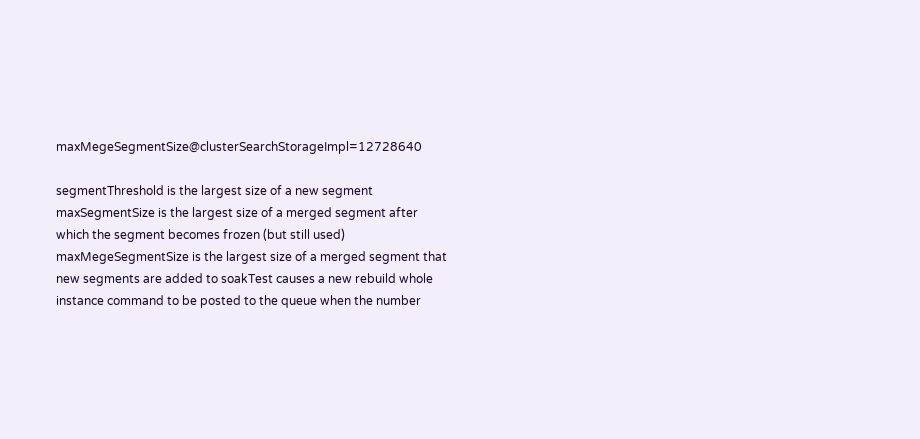maxMegeSegmentSize@clusterSearchStorageImpl=12728640

segmentThreshold is the largest size of a new segment maxSegmentSize is the largest size of a merged segment after which the segment becomes frozen (but still used) maxMegeSegmentSize is the largest size of a merged segment that new segments are added to soakTest causes a new rebuild whole instance command to be posted to the queue when the number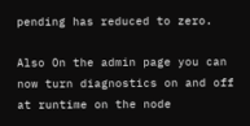pending has reduced to zero.

Also On the admin page you can now turn diagnostics on and off at runtime on the node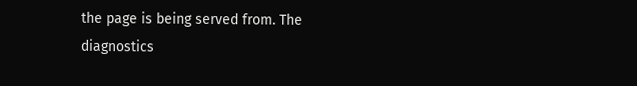the page is being served from. The diagnostics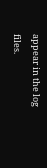appear in the log files.